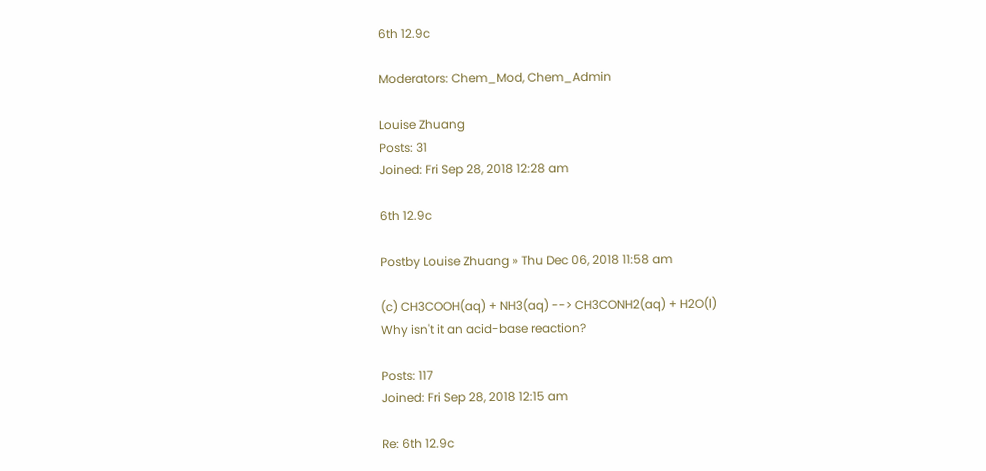6th 12.9c

Moderators: Chem_Mod, Chem_Admin

Louise Zhuang
Posts: 31
Joined: Fri Sep 28, 2018 12:28 am

6th 12.9c

Postby Louise Zhuang » Thu Dec 06, 2018 11:58 am

(c) CH3COOH(aq) + NH3(aq) --> CH3CONH2(aq) + H2O(l)
Why isn't it an acid-base reaction?

Posts: 117
Joined: Fri Sep 28, 2018 12:15 am

Re: 6th 12.9c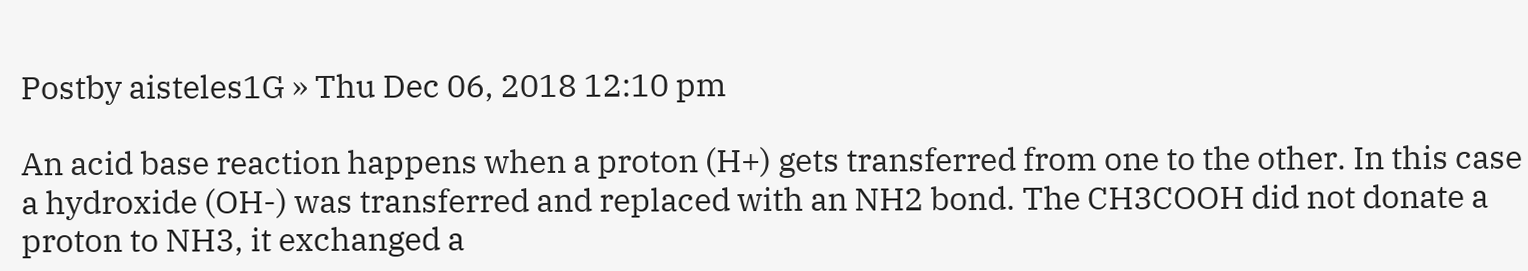Postby aisteles1G » Thu Dec 06, 2018 12:10 pm

An acid base reaction happens when a proton (H+) gets transferred from one to the other. In this case a hydroxide (OH-) was transferred and replaced with an NH2 bond. The CH3COOH did not donate a proton to NH3, it exchanged a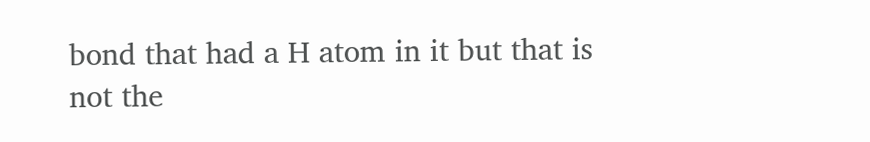bond that had a H atom in it but that is not the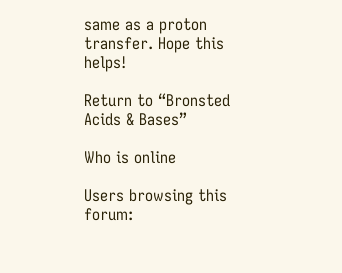same as a proton transfer. Hope this helps!

Return to “Bronsted Acids & Bases”

Who is online

Users browsing this forum: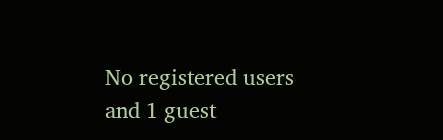No registered users and 1 guest